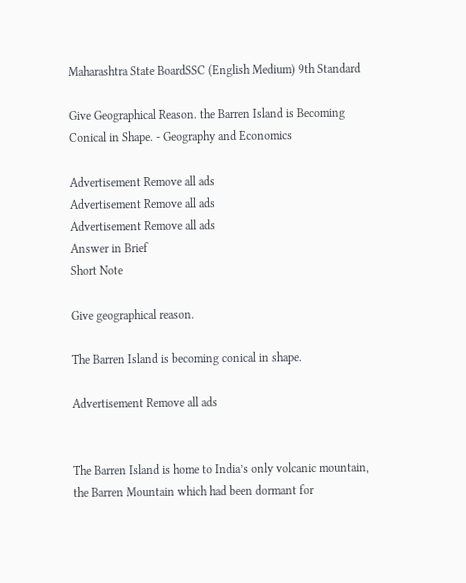Maharashtra State BoardSSC (English Medium) 9th Standard

Give Geographical Reason. the Barren Island is Becoming Conical in Shape. - Geography and Economics

Advertisement Remove all ads
Advertisement Remove all ads
Advertisement Remove all ads
Answer in Brief
Short Note

Give geographical reason.

The Barren Island is becoming conical in shape.

Advertisement Remove all ads


The Barren Island is home to India’s only volcanic mountain, the Barren Mountain which had been dormant for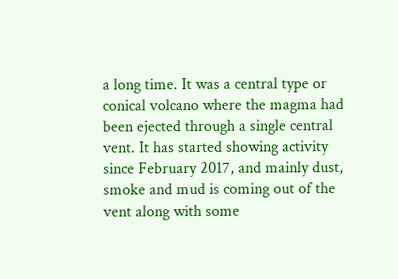a long time. It was a central type or conical volcano where the magma had been ejected through a single central vent. It has started showing activity since February 2017, and mainly dust, smoke and mud is coming out of the vent along with some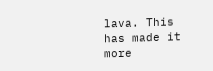lava. This has made it more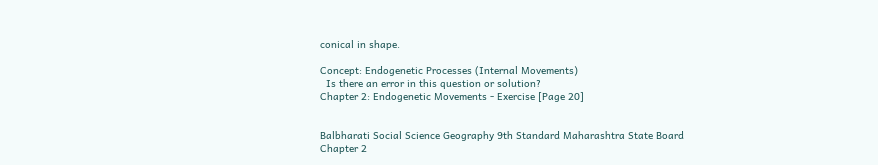conical in shape.

Concept: Endogenetic Processes (Internal Movements)
  Is there an error in this question or solution?
Chapter 2: Endogenetic Movements - Exercise [Page 20]


Balbharati Social Science Geography 9th Standard Maharashtra State Board
Chapter 2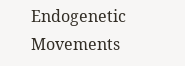Endogenetic Movements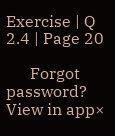Exercise | Q 2.4 | Page 20

      Forgot password?
View in app×